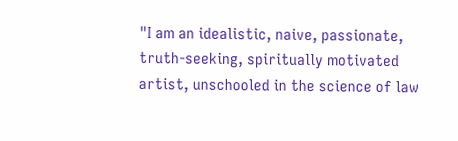"I am an idealistic, naive, passionate, truth-seeking, spiritually motivated artist, unschooled in the science of law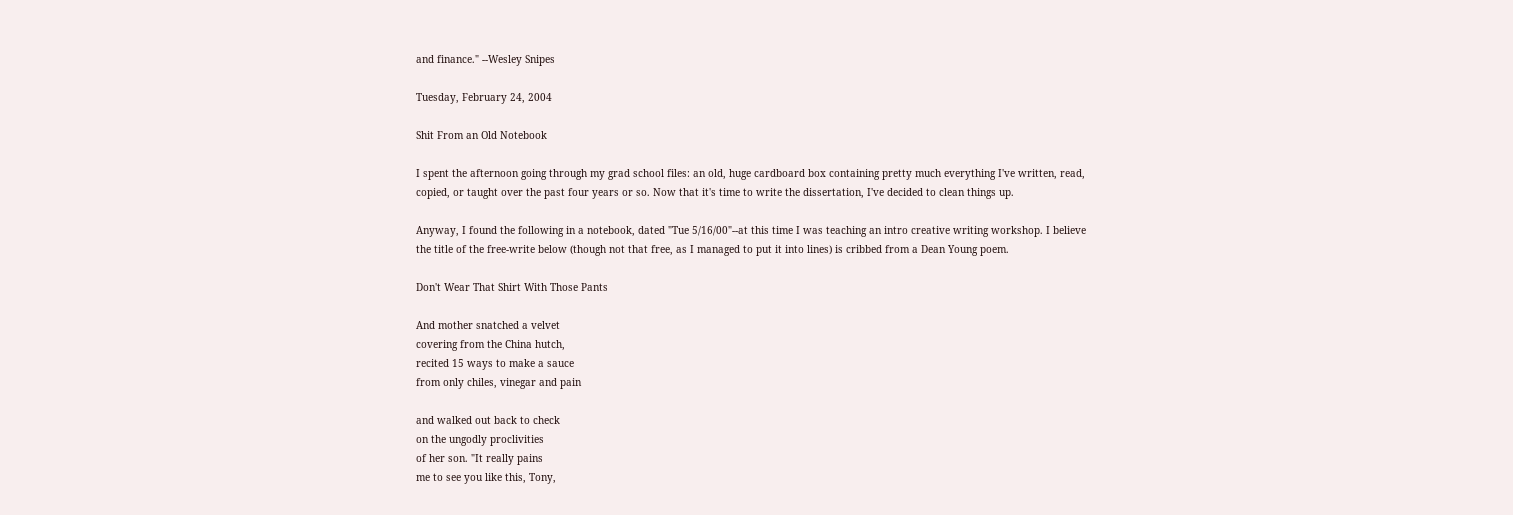and finance." --Wesley Snipes

Tuesday, February 24, 2004

Shit From an Old Notebook

I spent the afternoon going through my grad school files: an old, huge cardboard box containing pretty much everything I've written, read, copied, or taught over the past four years or so. Now that it's time to write the dissertation, I've decided to clean things up.

Anyway, I found the following in a notebook, dated "Tue 5/16/00"--at this time I was teaching an intro creative writing workshop. I believe the title of the free-write below (though not that free, as I managed to put it into lines) is cribbed from a Dean Young poem.

Don't Wear That Shirt With Those Pants

And mother snatched a velvet
covering from the China hutch,
recited 15 ways to make a sauce
from only chiles, vinegar and pain

and walked out back to check
on the ungodly proclivities
of her son. "It really pains
me to see you like this, Tony,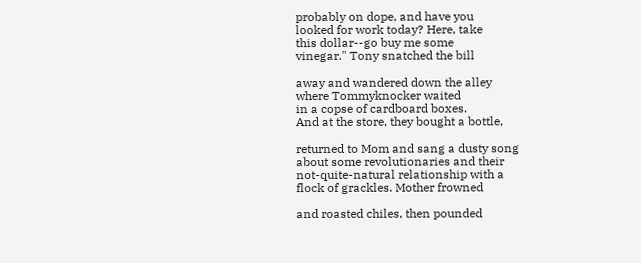probably on dope, and have you
looked for work today? Here, take
this dollar--go buy me some
vinegar." Tony snatched the bill

away and wandered down the alley
where Tommyknocker waited
in a copse of cardboard boxes.
And at the store, they bought a bottle,

returned to Mom and sang a dusty song
about some revolutionaries and their
not-quite-natural relationship with a
flock of grackles. Mother frowned

and roasted chiles, then pounded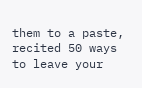them to a paste, recited 50 ways
to leave your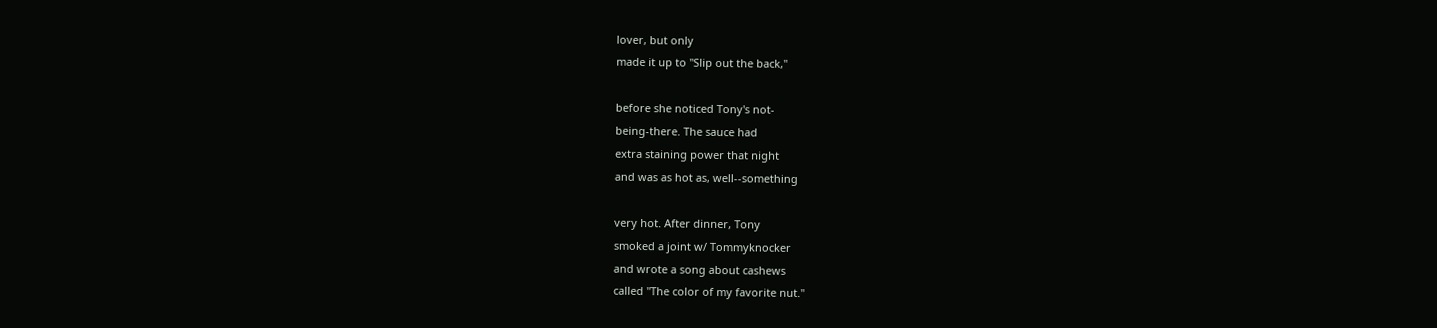lover, but only
made it up to "Slip out the back,"

before she noticed Tony's not-
being-there. The sauce had
extra staining power that night
and was as hot as, well--something

very hot. After dinner, Tony
smoked a joint w/ Tommyknocker
and wrote a song about cashews
called "The color of my favorite nut."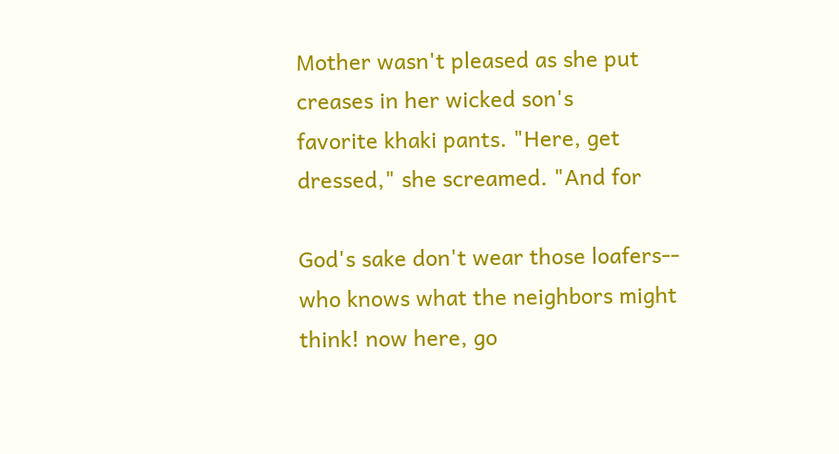Mother wasn't pleased as she put
creases in her wicked son's
favorite khaki pants. "Here, get
dressed," she screamed. "And for

God's sake don't wear those loafers--
who knows what the neighbors might
think! now here, go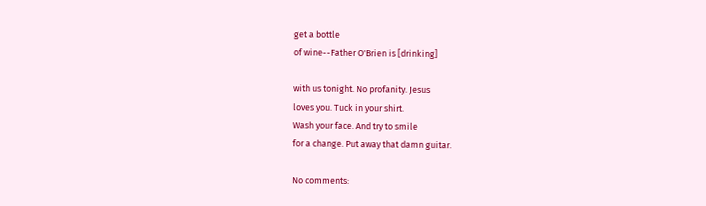get a bottle
of wine--Father O'Brien is [drinking]

with us tonight. No profanity. Jesus
loves you. Tuck in your shirt.
Wash your face. And try to smile
for a change. Put away that damn guitar.

No comments: